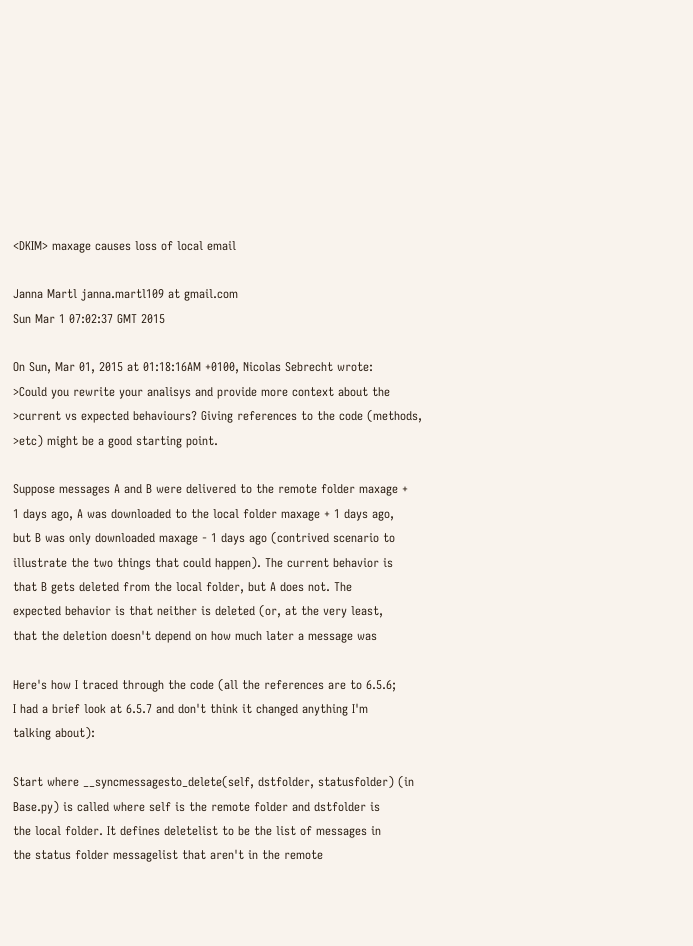<DKIM> maxage causes loss of local email

Janna Martl janna.martl109 at gmail.com
Sun Mar 1 07:02:37 GMT 2015

On Sun, Mar 01, 2015 at 01:18:16AM +0100, Nicolas Sebrecht wrote:
>Could you rewrite your analisys and provide more context about the
>current vs expected behaviours? Giving references to the code (methods,
>etc) might be a good starting point.

Suppose messages A and B were delivered to the remote folder maxage +
1 days ago, A was downloaded to the local folder maxage + 1 days ago,
but B was only downloaded maxage - 1 days ago (contrived scenario to
illustrate the two things that could happen). The current behavior is
that B gets deleted from the local folder, but A does not. The
expected behavior is that neither is deleted (or, at the very least,
that the deletion doesn't depend on how much later a message was

Here's how I traced through the code (all the references are to 6.5.6;
I had a brief look at 6.5.7 and don't think it changed anything I'm
talking about):

Start where __syncmessagesto_delete(self, dstfolder, statusfolder) (in
Base.py) is called where self is the remote folder and dstfolder is
the local folder. It defines deletelist to be the list of messages in
the status folder messagelist that aren't in the remote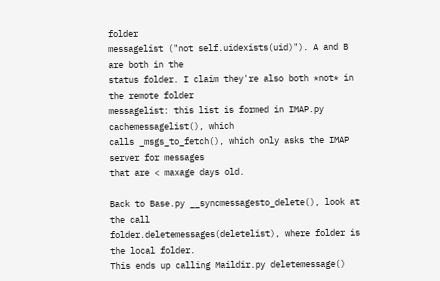folder
messagelist ("not self.uidexists(uid)"). A and B are both in the
status folder. I claim they're also both *not* in the remote folder
messagelist: this list is formed in IMAP.py cachemessagelist(), which
calls _msgs_to_fetch(), which only asks the IMAP server for messages
that are < maxage days old.

Back to Base.py __syncmessagesto_delete(), look at the call
folder.deletemessages(deletelist), where folder is the local folder.
This ends up calling Maildir.py deletemessage()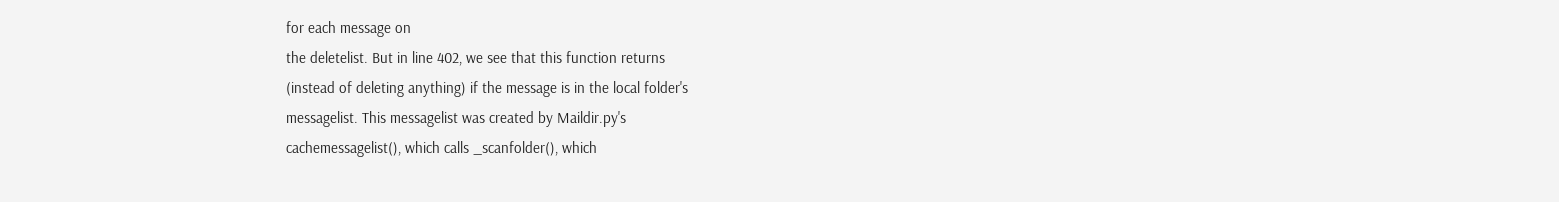for each message on
the deletelist. But in line 402, we see that this function returns
(instead of deleting anything) if the message is in the local folder's
messagelist. This messagelist was created by Maildir.py's
cachemessagelist(), which calls _scanfolder(), which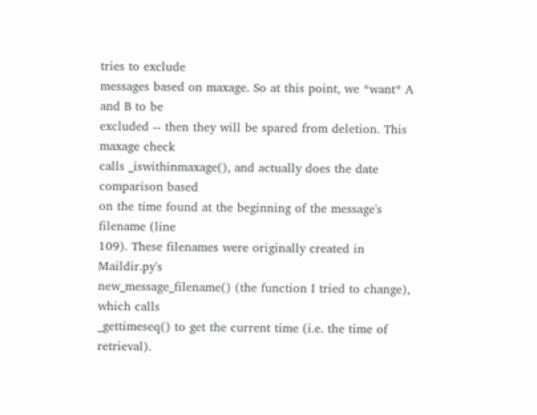tries to exclude
messages based on maxage. So at this point, we *want* A and B to be
excluded -- then they will be spared from deletion. This maxage check
calls _iswithinmaxage(), and actually does the date comparison based
on the time found at the beginning of the message's filename (line
109). These filenames were originally created in Maildir.py's
new_message_filename() (the function I tried to change), which calls
_gettimeseq() to get the current time (i.e. the time of retrieval).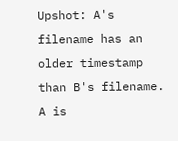Upshot: A's filename has an older timestamp than B's filename. A is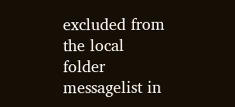excluded from the local folder messagelist in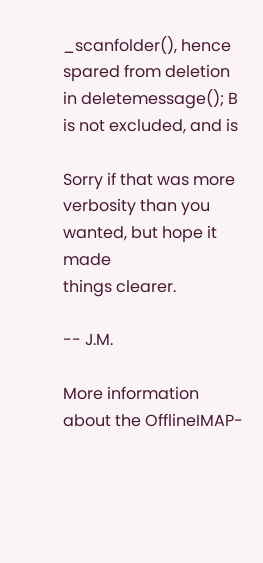_scanfolder(), hence
spared from deletion in deletemessage(); B is not excluded, and is

Sorry if that was more verbosity than you wanted, but hope it made
things clearer.

-- J.M.

More information about the OfflineIMAP-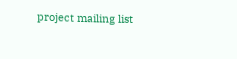project mailing list